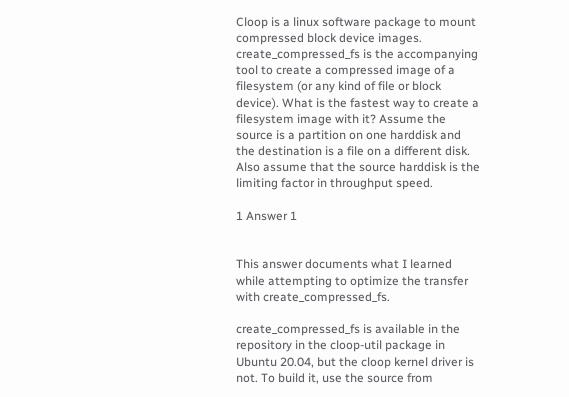Cloop is a linux software package to mount compressed block device images. create_compressed_fs is the accompanying tool to create a compressed image of a filesystem (or any kind of file or block device). What is the fastest way to create a filesystem image with it? Assume the source is a partition on one harddisk and the destination is a file on a different disk. Also assume that the source harddisk is the limiting factor in throughput speed.

1 Answer 1


This answer documents what I learned while attempting to optimize the transfer with create_compressed_fs.

create_compressed_fs is available in the repository in the cloop-util package in Ubuntu 20.04, but the cloop kernel driver is not. To build it, use the source from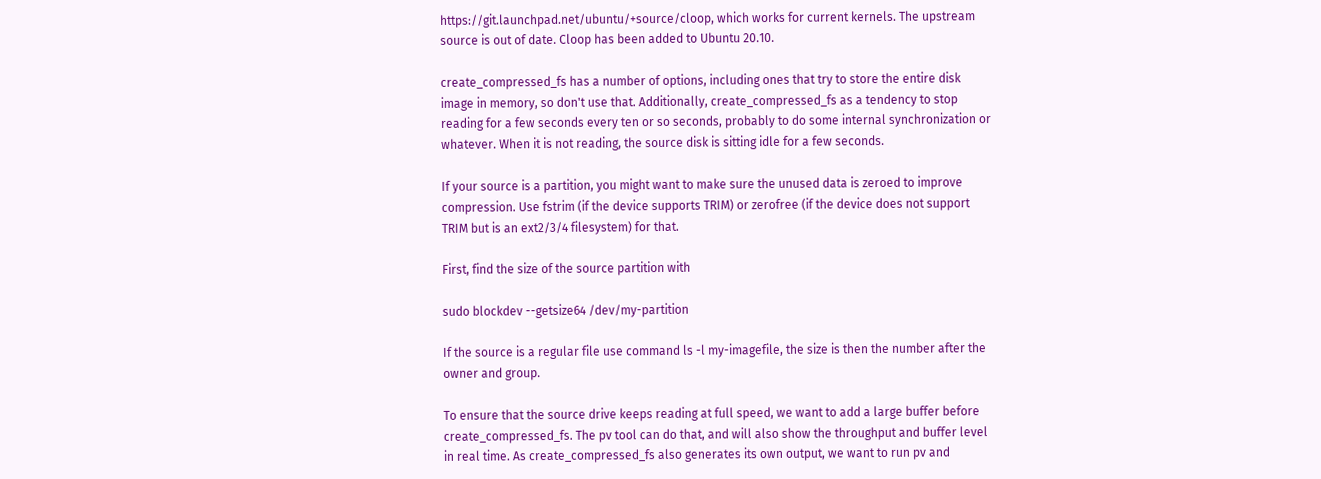https://git.launchpad.net/ubuntu/+source/cloop, which works for current kernels. The upstream source is out of date. Cloop has been added to Ubuntu 20.10.

create_compressed_fs has a number of options, including ones that try to store the entire disk image in memory, so don't use that. Additionally, create_compressed_fs as a tendency to stop reading for a few seconds every ten or so seconds, probably to do some internal synchronization or whatever. When it is not reading, the source disk is sitting idle for a few seconds.

If your source is a partition, you might want to make sure the unused data is zeroed to improve compression. Use fstrim (if the device supports TRIM) or zerofree (if the device does not support TRIM but is an ext2/3/4 filesystem) for that.

First, find the size of the source partition with

sudo blockdev --getsize64 /dev/my-partition

If the source is a regular file use command ls -l my-imagefile, the size is then the number after the owner and group.

To ensure that the source drive keeps reading at full speed, we want to add a large buffer before create_compressed_fs. The pv tool can do that, and will also show the throughput and buffer level in real time. As create_compressed_fs also generates its own output, we want to run pv and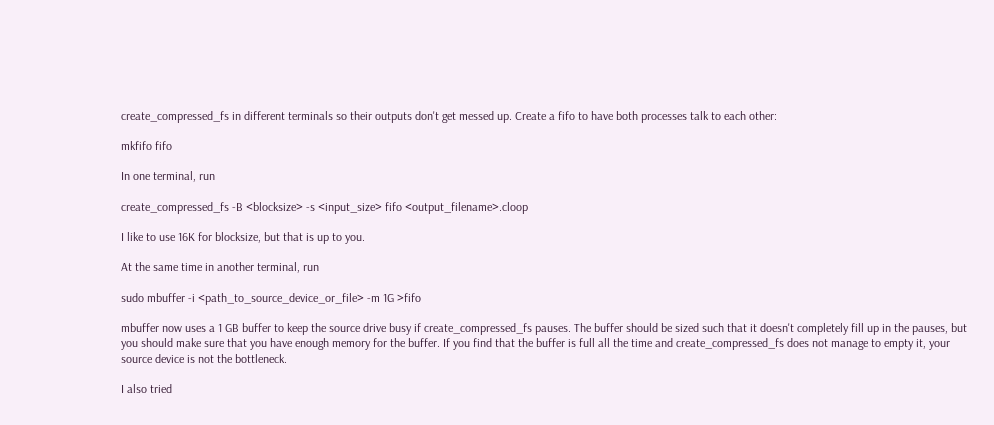create_compressed_fs in different terminals so their outputs don't get messed up. Create a fifo to have both processes talk to each other:

mkfifo fifo

In one terminal, run

create_compressed_fs -B <blocksize> -s <input_size> fifo <output_filename>.cloop

I like to use 16K for blocksize, but that is up to you.

At the same time in another terminal, run

sudo mbuffer -i <path_to_source_device_or_file> -m 1G >fifo

mbuffer now uses a 1 GB buffer to keep the source drive busy if create_compressed_fs pauses. The buffer should be sized such that it doesn't completely fill up in the pauses, but you should make sure that you have enough memory for the buffer. If you find that the buffer is full all the time and create_compressed_fs does not manage to empty it, your source device is not the bottleneck.

I also tried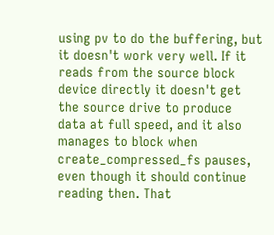using pv to do the buffering, but it doesn't work very well. If it reads from the source block device directly it doesn't get the source drive to produce data at full speed, and it also manages to block when create_compressed_fs pauses, even though it should continue reading then. That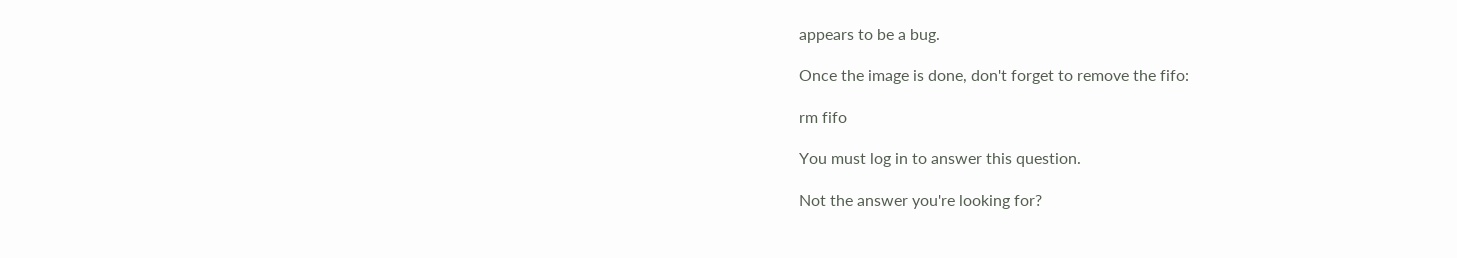appears to be a bug.

Once the image is done, don't forget to remove the fifo:

rm fifo

You must log in to answer this question.

Not the answer you're looking for?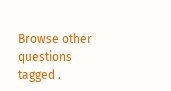Browse other questions tagged .